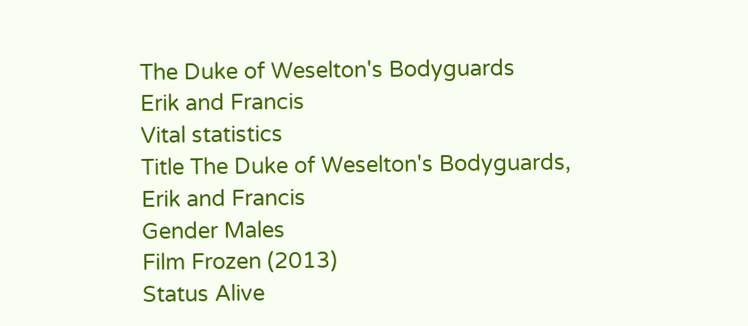The Duke of Weselton's Bodyguards
Erik and Francis
Vital statistics
Title The Duke of Weselton's Bodyguards, Erik and Francis
Gender Males
Film Frozen (2013)
Status Alive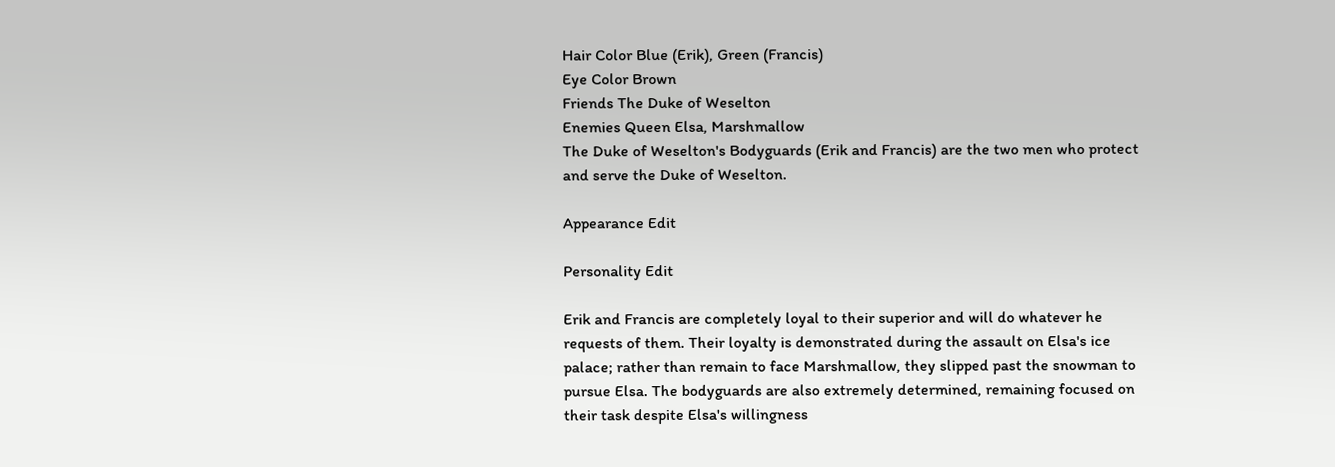Hair Color Blue (Erik), Green (Francis)
Eye Color Brown
Friends The Duke of Weselton
Enemies Queen Elsa, Marshmallow
The Duke of Weselton's Bodyguards (Erik and Francis) are the two men who protect and serve the Duke of Weselton.

Appearance Edit

Personality Edit

Erik and Francis are completely loyal to their superior and will do whatever he requests of them. Their loyalty is demonstrated during the assault on Elsa's ice palace; rather than remain to face Marshmallow, they slipped past the snowman to pursue Elsa. The bodyguards are also extremely determined, remaining focused on their task despite Elsa's willingness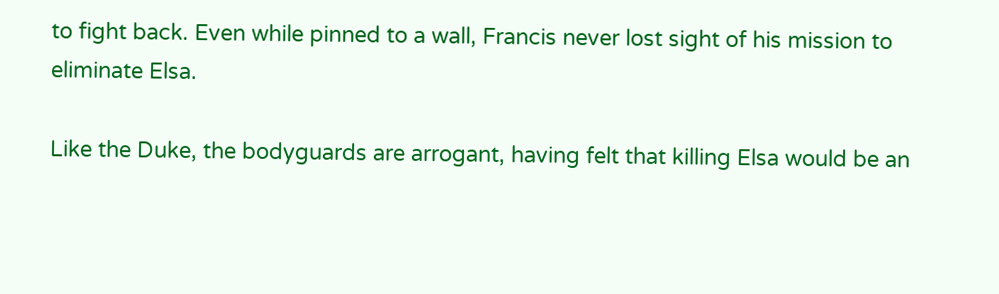to fight back. Even while pinned to a wall, Francis never lost sight of his mission to eliminate Elsa.

Like the Duke, the bodyguards are arrogant, having felt that killing Elsa would be an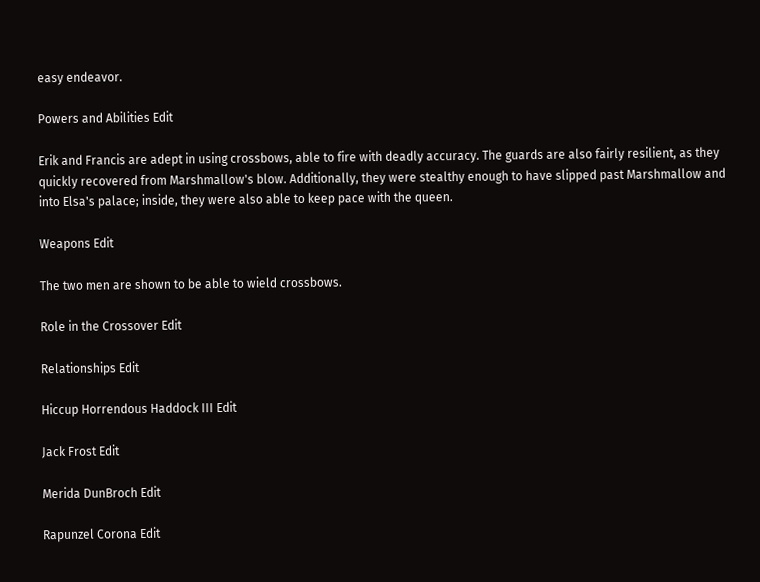easy endeavor.

Powers and Abilities Edit

Erik and Francis are adept in using crossbows, able to fire with deadly accuracy. The guards are also fairly resilient, as they quickly recovered from Marshmallow's blow. Additionally, they were stealthy enough to have slipped past Marshmallow and into Elsa's palace; inside, they were also able to keep pace with the queen.

Weapons Edit

The two men are shown to be able to wield crossbows.

Role in the Crossover Edit

Relationships Edit

Hiccup Horrendous Haddock III Edit

Jack Frost Edit

Merida DunBroch Edit

Rapunzel Corona Edit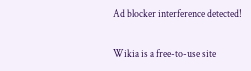Ad blocker interference detected!

Wikia is a free-to-use site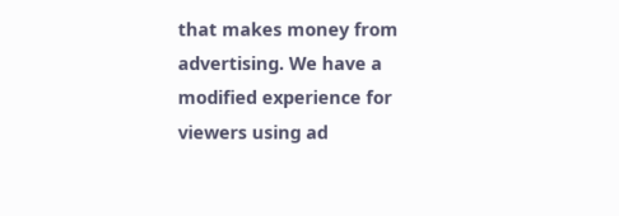that makes money from advertising. We have a modified experience for viewers using ad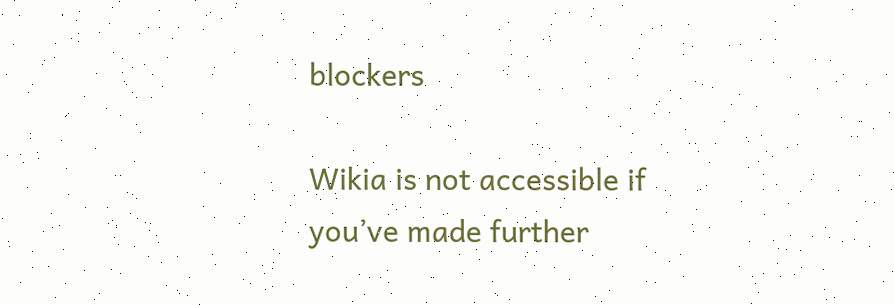blockers

Wikia is not accessible if you’ve made further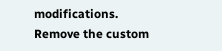modifications. Remove the custom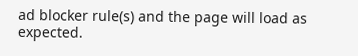ad blocker rule(s) and the page will load as expected.